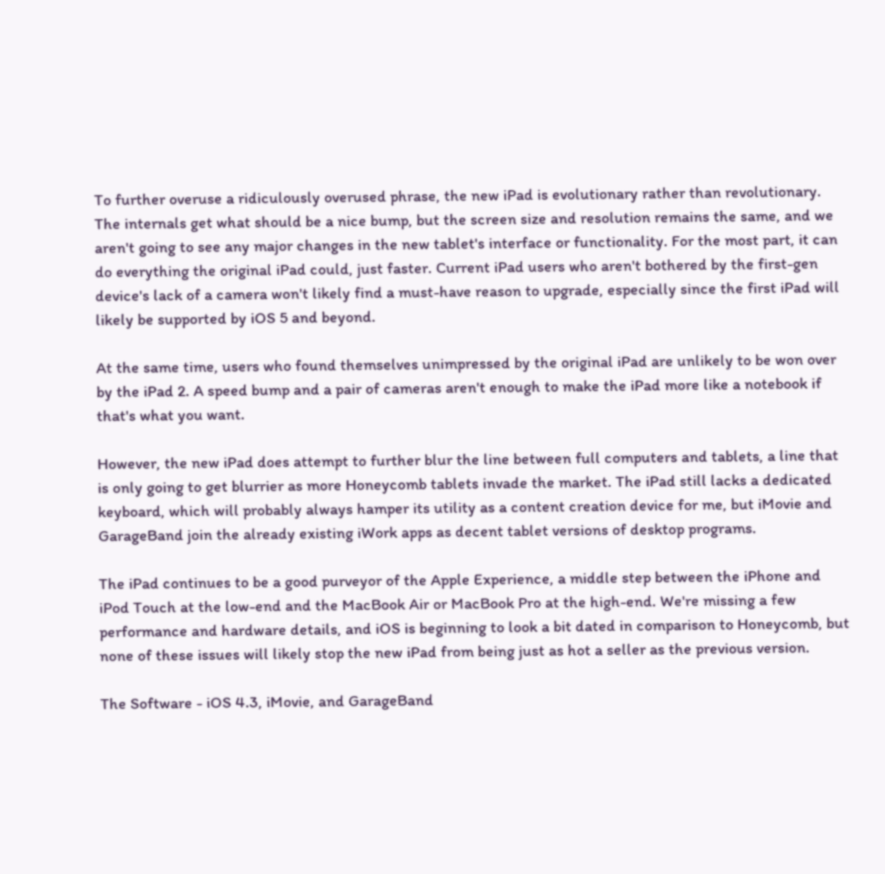To further overuse a ridiculously overused phrase, the new iPad is evolutionary rather than revolutionary. The internals get what should be a nice bump, but the screen size and resolution remains the same, and we aren't going to see any major changes in the new tablet's interface or functionality. For the most part, it can do everything the original iPad could, just faster. Current iPad users who aren't bothered by the first-gen device's lack of a camera won't likely find a must-have reason to upgrade, especially since the first iPad will likely be supported by iOS 5 and beyond.

At the same time, users who found themselves unimpressed by the original iPad are unlikely to be won over by the iPad 2. A speed bump and a pair of cameras aren't enough to make the iPad more like a notebook if that's what you want.

However, the new iPad does attempt to further blur the line between full computers and tablets, a line that is only going to get blurrier as more Honeycomb tablets invade the market. The iPad still lacks a dedicated keyboard, which will probably always hamper its utility as a content creation device for me, but iMovie and GarageBand join the already existing iWork apps as decent tablet versions of desktop programs.

The iPad continues to be a good purveyor of the Apple Experience, a middle step between the iPhone and iPod Touch at the low-end and the MacBook Air or MacBook Pro at the high-end. We're missing a few performance and hardware details, and iOS is beginning to look a bit dated in comparison to Honeycomb, but none of these issues will likely stop the new iPad from being just as hot a seller as the previous version.

The Software - iOS 4.3, iMovie, and GarageBand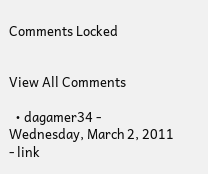Comments Locked


View All Comments

  • dagamer34 - Wednesday, March 2, 2011 - link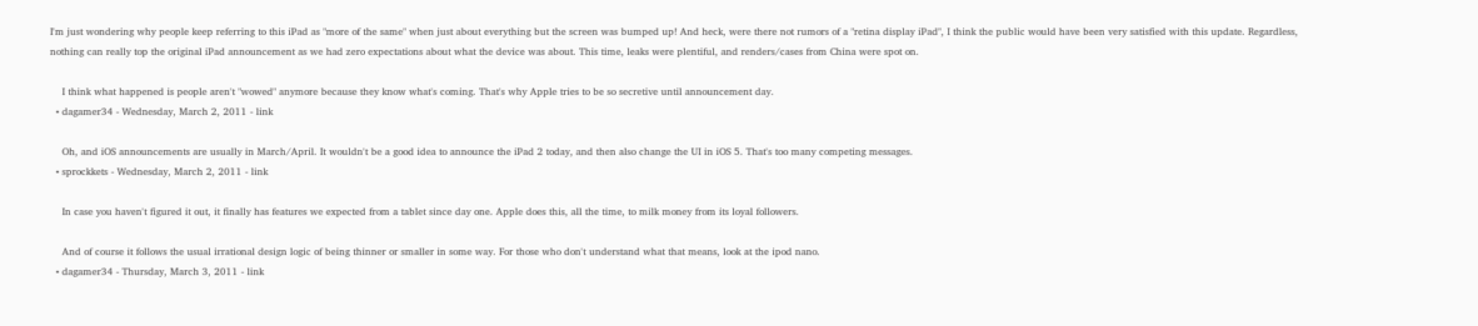I'm just wondering why people keep referring to this iPad as "more of the same" when just about everything but the screen was bumped up! And heck, were there not rumors of a "retina display iPad", I think the public would have been very satisfied with this update. Regardless, nothing can really top the original iPad announcement as we had zero expectations about what the device was about. This time, leaks were plentiful, and renders/cases from China were spot on.

    I think what happened is people aren't "wowed" anymore because they know what's coming. That's why Apple tries to be so secretive until announcement day.
  • dagamer34 - Wednesday, March 2, 2011 - link

    Oh, and iOS announcements are usually in March/April. It wouldn't be a good idea to announce the iPad 2 today, and then also change the UI in iOS 5. That's too many competing messages.
  • sprockkets - Wednesday, March 2, 2011 - link

    In case you haven't figured it out, it finally has features we expected from a tablet since day one. Apple does this, all the time, to milk money from its loyal followers.

    And of course it follows the usual irrational design logic of being thinner or smaller in some way. For those who don't understand what that means, look at the ipod nano.
  • dagamer34 - Thursday, March 3, 2011 - link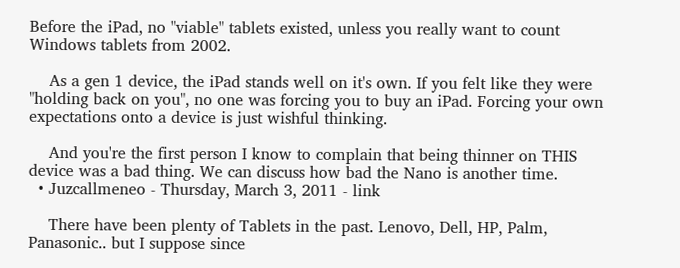Before the iPad, no "viable" tablets existed, unless you really want to count Windows tablets from 2002.

    As a gen 1 device, the iPad stands well on it's own. If you felt like they were "holding back on you", no one was forcing you to buy an iPad. Forcing your own expectations onto a device is just wishful thinking.

    And you're the first person I know to complain that being thinner on THIS device was a bad thing. We can discuss how bad the Nano is another time.
  • Juzcallmeneo - Thursday, March 3, 2011 - link

    There have been plenty of Tablets in the past. Lenovo, Dell, HP, Palm, Panasonic.. but I suppose since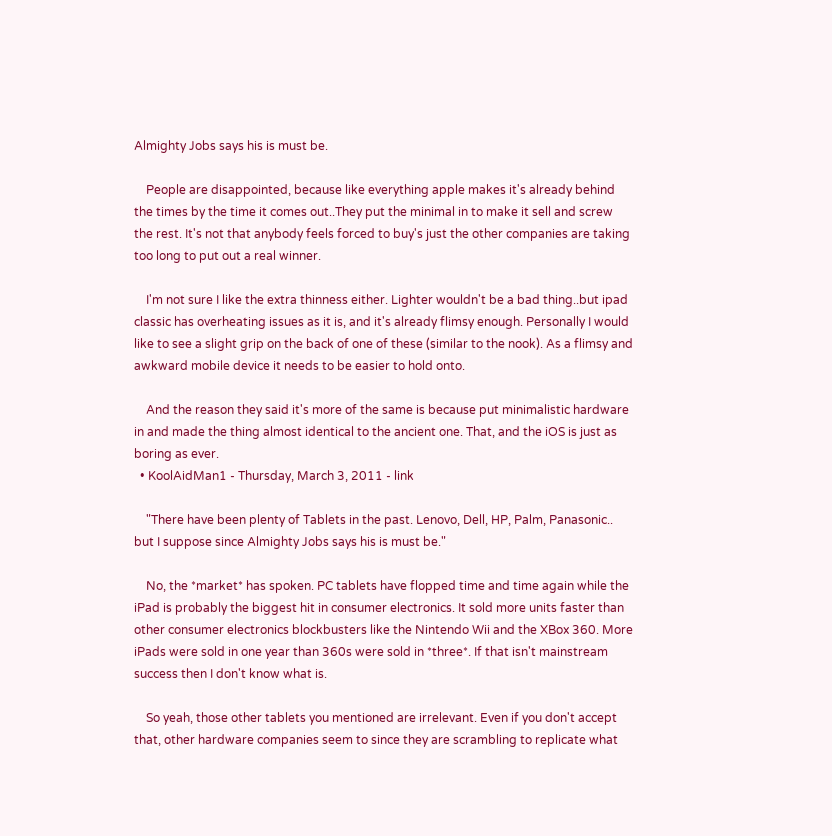Almighty Jobs says his is must be.

    People are disappointed, because like everything apple makes it's already behind the times by the time it comes out..They put the minimal in to make it sell and screw the rest. It's not that anybody feels forced to buy's just the other companies are taking too long to put out a real winner.

    I'm not sure I like the extra thinness either. Lighter wouldn't be a bad thing..but ipad classic has overheating issues as it is, and it's already flimsy enough. Personally I would like to see a slight grip on the back of one of these (similar to the nook). As a flimsy and awkward mobile device it needs to be easier to hold onto.

    And the reason they said it's more of the same is because put minimalistic hardware in and made the thing almost identical to the ancient one. That, and the iOS is just as boring as ever.
  • KoolAidMan1 - Thursday, March 3, 2011 - link

    "There have been plenty of Tablets in the past. Lenovo, Dell, HP, Palm, Panasonic.. but I suppose since Almighty Jobs says his is must be."

    No, the *market* has spoken. PC tablets have flopped time and time again while the iPad is probably the biggest hit in consumer electronics. It sold more units faster than other consumer electronics blockbusters like the Nintendo Wii and the XBox 360. More iPads were sold in one year than 360s were sold in *three*. If that isn't mainstream success then I don't know what is.

    So yeah, those other tablets you mentioned are irrelevant. Even if you don't accept that, other hardware companies seem to since they are scrambling to replicate what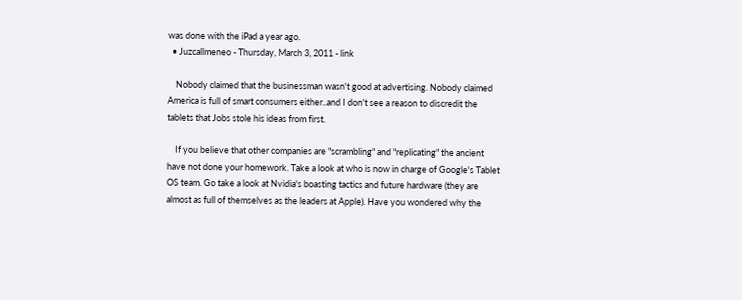was done with the iPad a year ago.
  • Juzcallmeneo - Thursday, March 3, 2011 - link

    Nobody claimed that the businessman wasn't good at advertising. Nobody claimed America is full of smart consumers either..and I don't see a reason to discredit the tablets that Jobs stole his ideas from first.

    If you believe that other companies are "scrambling" and "replicating" the ancient have not done your homework. Take a look at who is now in charge of Google's Tablet OS team. Go take a look at Nvidia's boasting tactics and future hardware (they are almost as full of themselves as the leaders at Apple). Have you wondered why the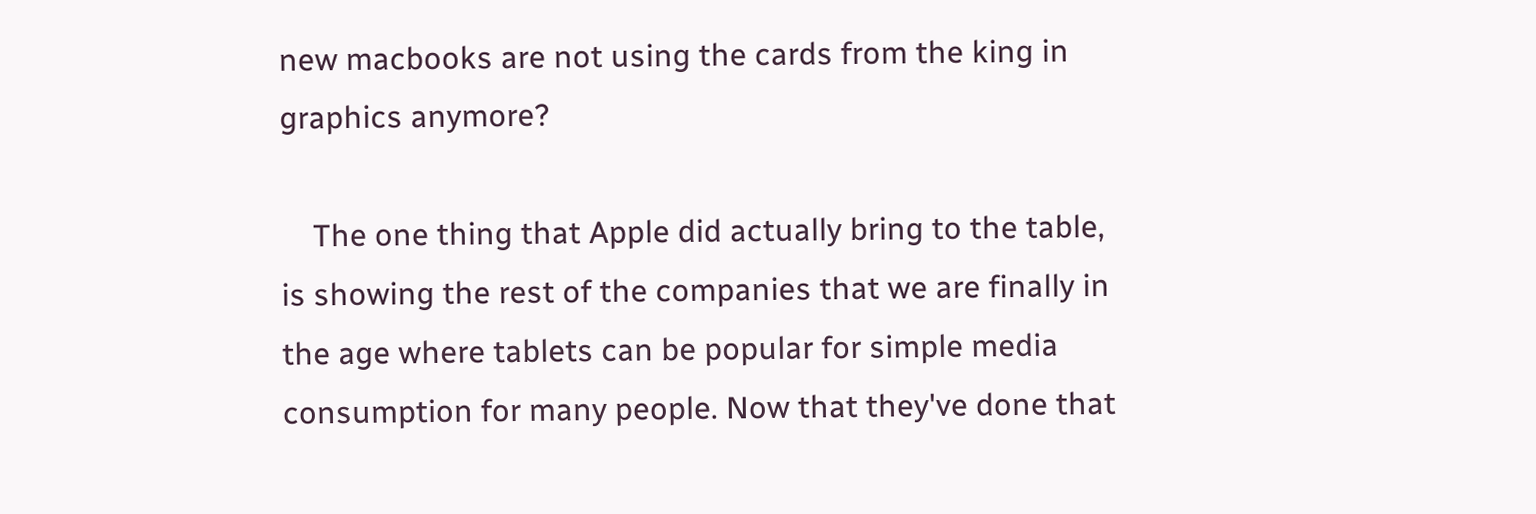new macbooks are not using the cards from the king in graphics anymore?

    The one thing that Apple did actually bring to the table, is showing the rest of the companies that we are finally in the age where tablets can be popular for simple media consumption for many people. Now that they've done that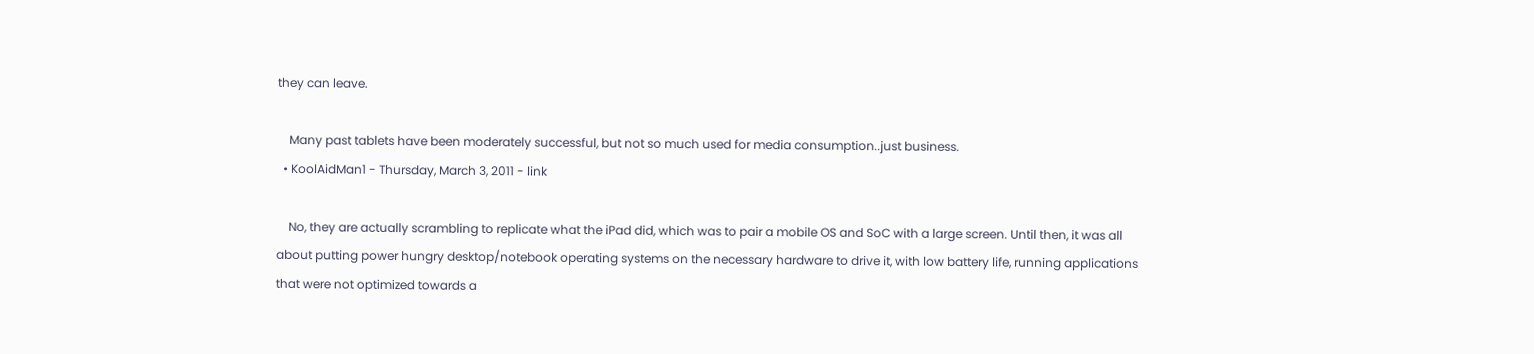they can leave.

    Many past tablets have been moderately successful, but not so much used for media consumption..just business.
  • KoolAidMan1 - Thursday, March 3, 2011 - link

    No, they are actually scrambling to replicate what the iPad did, which was to pair a mobile OS and SoC with a large screen. Until then, it was all about putting power hungry desktop/notebook operating systems on the necessary hardware to drive it, with low battery life, running applications that were not optimized towards a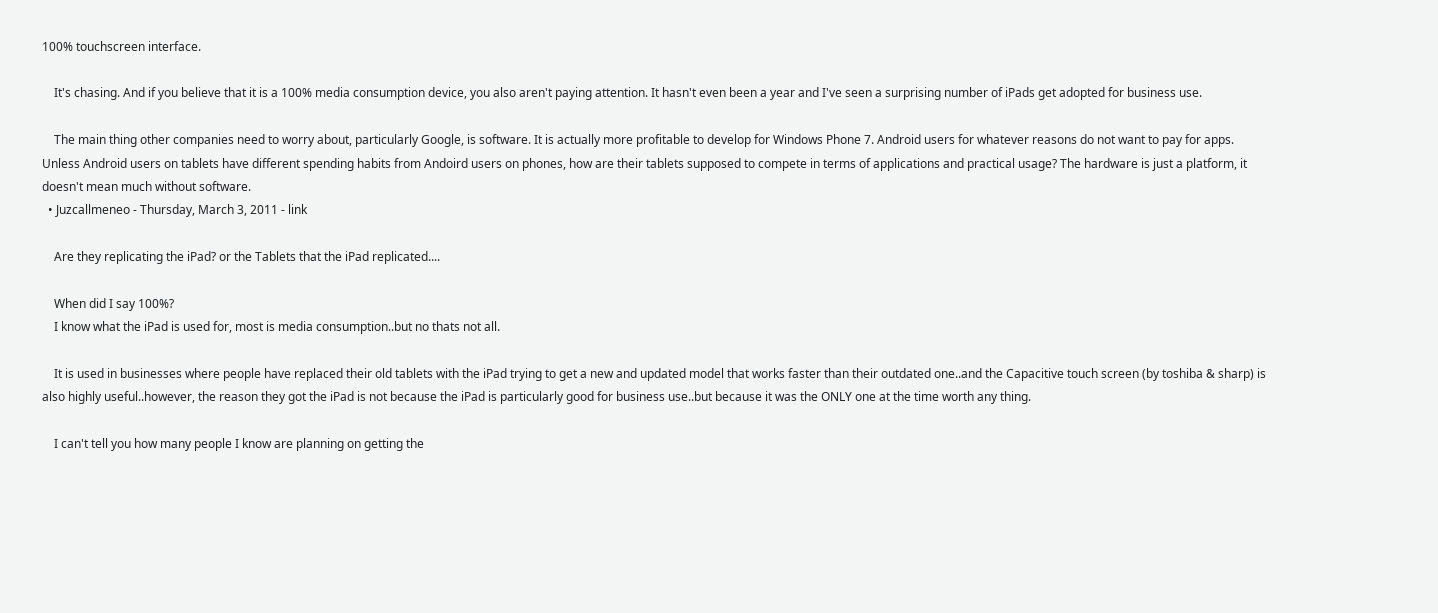100% touchscreen interface.

    It's chasing. And if you believe that it is a 100% media consumption device, you also aren't paying attention. It hasn't even been a year and I've seen a surprising number of iPads get adopted for business use.

    The main thing other companies need to worry about, particularly Google, is software. It is actually more profitable to develop for Windows Phone 7. Android users for whatever reasons do not want to pay for apps. Unless Android users on tablets have different spending habits from Andoird users on phones, how are their tablets supposed to compete in terms of applications and practical usage? The hardware is just a platform, it doesn't mean much without software.
  • Juzcallmeneo - Thursday, March 3, 2011 - link

    Are they replicating the iPad? or the Tablets that the iPad replicated....

    When did I say 100%?
    I know what the iPad is used for, most is media consumption..but no thats not all.

    It is used in businesses where people have replaced their old tablets with the iPad trying to get a new and updated model that works faster than their outdated one..and the Capacitive touch screen (by toshiba & sharp) is also highly useful..however, the reason they got the iPad is not because the iPad is particularly good for business use..but because it was the ONLY one at the time worth any thing.

    I can't tell you how many people I know are planning on getting the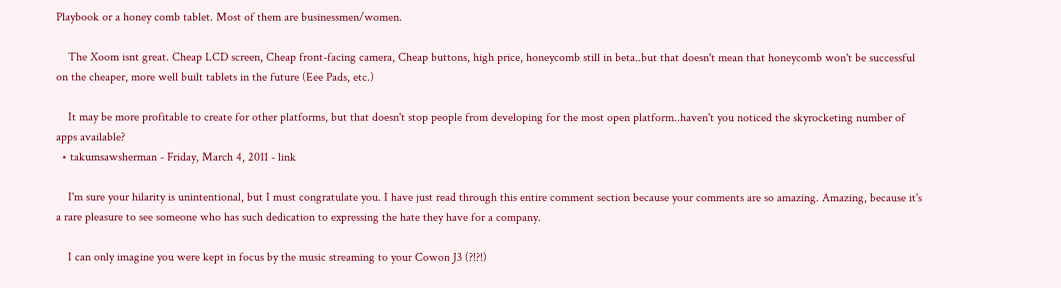Playbook or a honey comb tablet. Most of them are businessmen/women.

    The Xoom isnt great. Cheap LCD screen, Cheap front-facing camera, Cheap buttons, high price, honeycomb still in beta..but that doesn't mean that honeycomb won't be successful on the cheaper, more well built tablets in the future (Eee Pads, etc.)

    It may be more profitable to create for other platforms, but that doesn't stop people from developing for the most open platform..haven't you noticed the skyrocketing number of apps available?
  • takumsawsherman - Friday, March 4, 2011 - link

    I'm sure your hilarity is unintentional, but I must congratulate you. I have just read through this entire comment section because your comments are so amazing. Amazing, because it's a rare pleasure to see someone who has such dedication to expressing the hate they have for a company.

    I can only imagine you were kept in focus by the music streaming to your Cowon J3 (?!?!)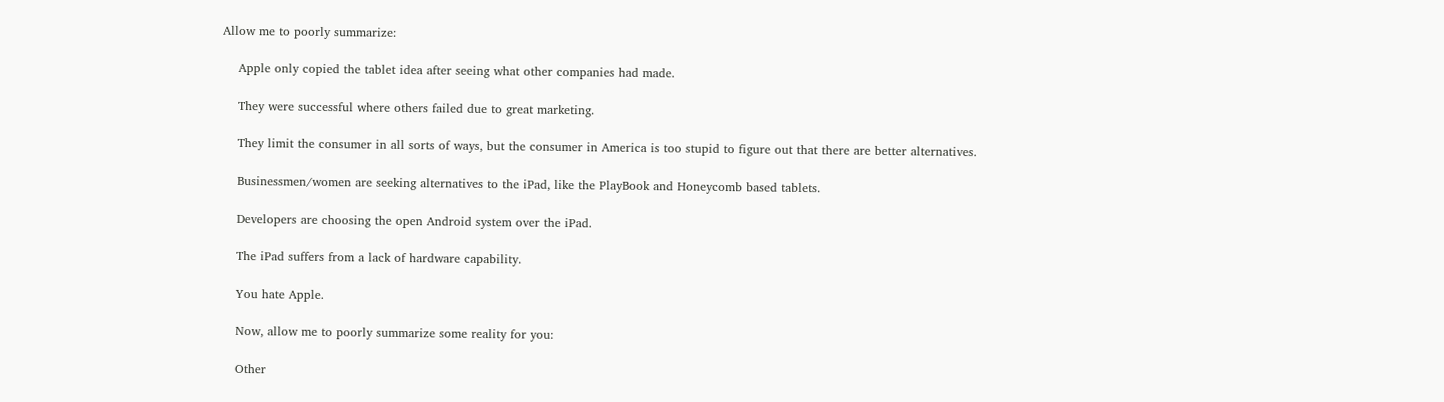Allow me to poorly summarize:

    Apple only copied the tablet idea after seeing what other companies had made.

    They were successful where others failed due to great marketing.

    They limit the consumer in all sorts of ways, but the consumer in America is too stupid to figure out that there are better alternatives.

    Businessmen/women are seeking alternatives to the iPad, like the PlayBook and Honeycomb based tablets.

    Developers are choosing the open Android system over the iPad.

    The iPad suffers from a lack of hardware capability.

    You hate Apple.

    Now, allow me to poorly summarize some reality for you:

    Other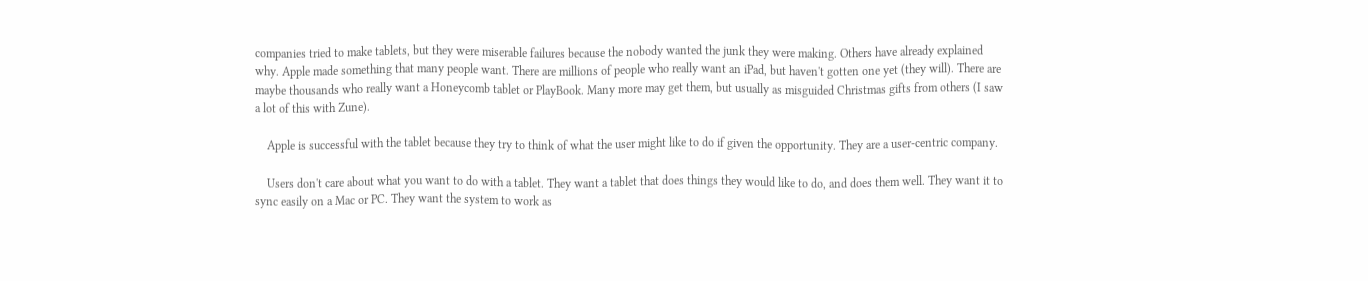companies tried to make tablets, but they were miserable failures because the nobody wanted the junk they were making. Others have already explained why. Apple made something that many people want. There are millions of people who really want an iPad, but haven't gotten one yet (they will). There are maybe thousands who really want a Honeycomb tablet or PlayBook. Many more may get them, but usually as misguided Christmas gifts from others (I saw a lot of this with Zune).

    Apple is successful with the tablet because they try to think of what the user might like to do if given the opportunity. They are a user-centric company.

    Users don't care about what you want to do with a tablet. They want a tablet that does things they would like to do, and does them well. They want it to sync easily on a Mac or PC. They want the system to work as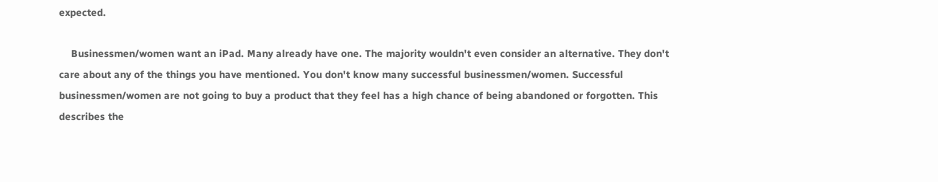expected.

    Businessmen/women want an iPad. Many already have one. The majority wouldn't even consider an alternative. They don't care about any of the things you have mentioned. You don't know many successful businessmen/women. Successful businessmen/women are not going to buy a product that they feel has a high chance of being abandoned or forgotten. This describes the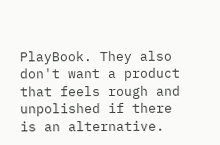PlayBook. They also don't want a product that feels rough and unpolished if there is an alternative.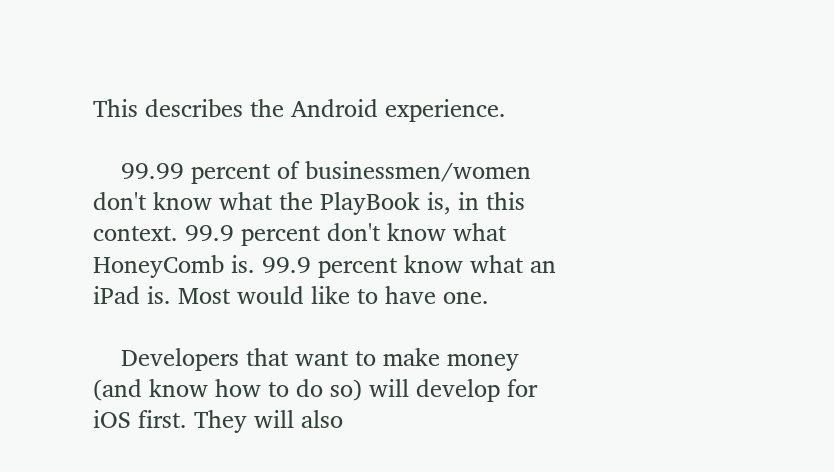This describes the Android experience.

    99.99 percent of businessmen/women don't know what the PlayBook is, in this context. 99.9 percent don't know what HoneyComb is. 99.9 percent know what an iPad is. Most would like to have one.

    Developers that want to make money (and know how to do so) will develop for iOS first. They will also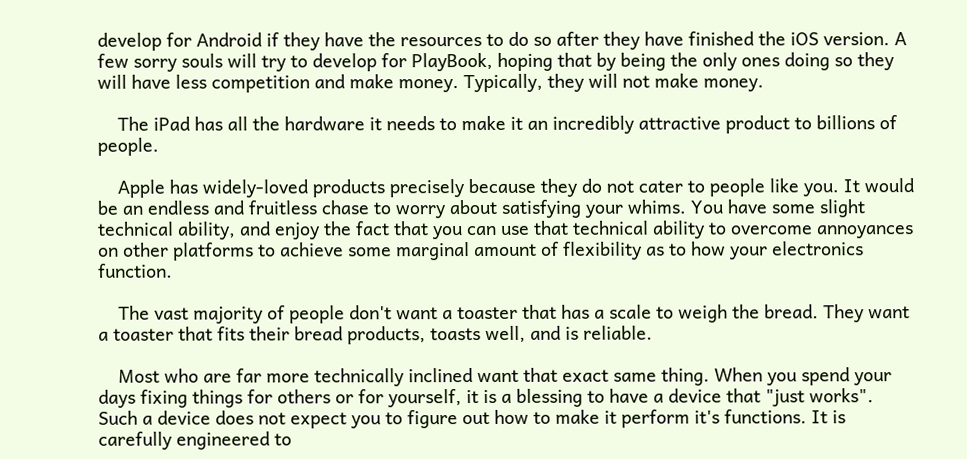develop for Android if they have the resources to do so after they have finished the iOS version. A few sorry souls will try to develop for PlayBook, hoping that by being the only ones doing so they will have less competition and make money. Typically, they will not make money.

    The iPad has all the hardware it needs to make it an incredibly attractive product to billions of people.

    Apple has widely-loved products precisely because they do not cater to people like you. It would be an endless and fruitless chase to worry about satisfying your whims. You have some slight technical ability, and enjoy the fact that you can use that technical ability to overcome annoyances on other platforms to achieve some marginal amount of flexibility as to how your electronics function.

    The vast majority of people don't want a toaster that has a scale to weigh the bread. They want a toaster that fits their bread products, toasts well, and is reliable.

    Most who are far more technically inclined want that exact same thing. When you spend your days fixing things for others or for yourself, it is a blessing to have a device that "just works". Such a device does not expect you to figure out how to make it perform it's functions. It is carefully engineered to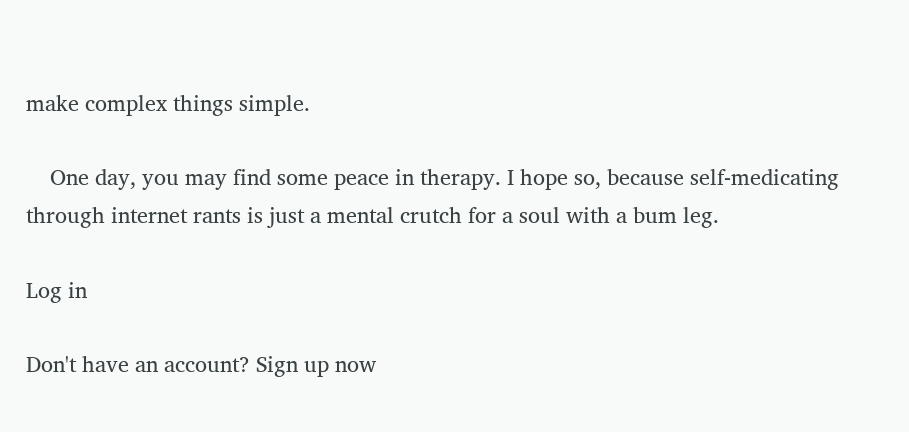make complex things simple.

    One day, you may find some peace in therapy. I hope so, because self-medicating through internet rants is just a mental crutch for a soul with a bum leg.

Log in

Don't have an account? Sign up now